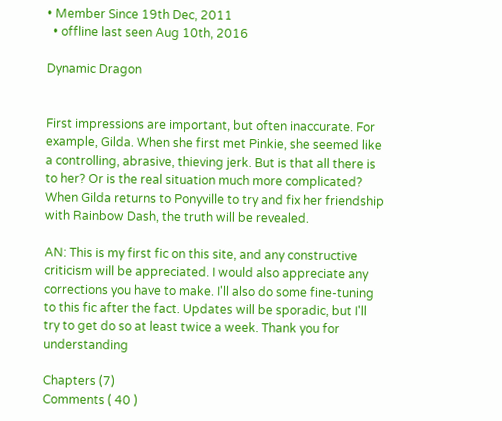• Member Since 19th Dec, 2011
  • offline last seen Aug 10th, 2016

Dynamic Dragon


First impressions are important, but often inaccurate. For example, Gilda. When she first met Pinkie, she seemed like a controlling, abrasive, thieving jerk. But is that all there is to her? Or is the real situation much more complicated? When Gilda returns to Ponyville to try and fix her friendship with Rainbow Dash, the truth will be revealed.

AN: This is my first fic on this site, and any constructive criticism will be appreciated. I would also appreciate any corrections you have to make. I'll also do some fine-tuning to this fic after the fact. Updates will be sporadic, but I'll try to get do so at least twice a week. Thank you for understanding

Chapters (7)
Comments ( 40 )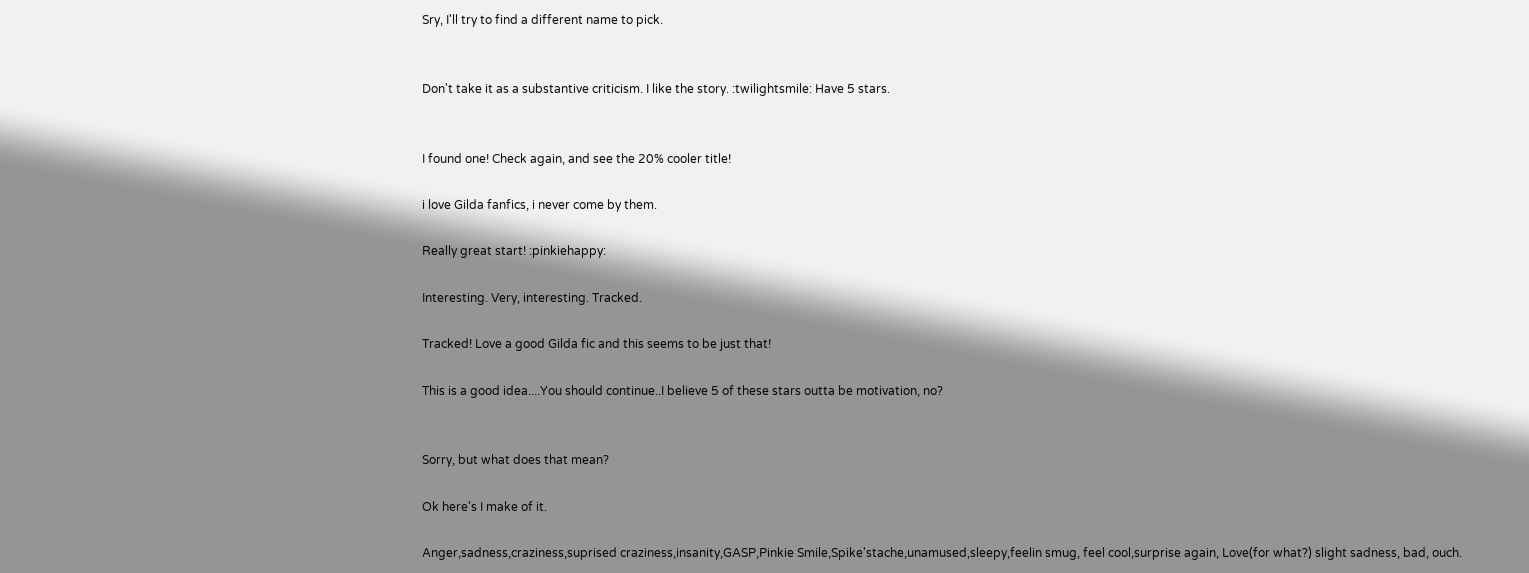Sry, I'll try to find a different name to pick.


Don't take it as a substantive criticism. I like the story. :twilightsmile: Have 5 stars.


I found one! Check again, and see the 20% cooler title!

i love Gilda fanfics, i never come by them.

Really great start! :pinkiehappy:

Interesting. Very, interesting. Tracked.

Tracked! Love a good Gilda fic and this seems to be just that!

This is a good idea....You should continue..I believe 5 of these stars outta be motivation, no?


Sorry, but what does that mean?

Ok here's I make of it.

Anger,sadness,craziness,suprised craziness,insanity,GASP,Pinkie Smile,Spike'stache,unamused,sleepy,feelin smug, feel cool,surprise again, Love(for what?) slight sadness, bad, ouch.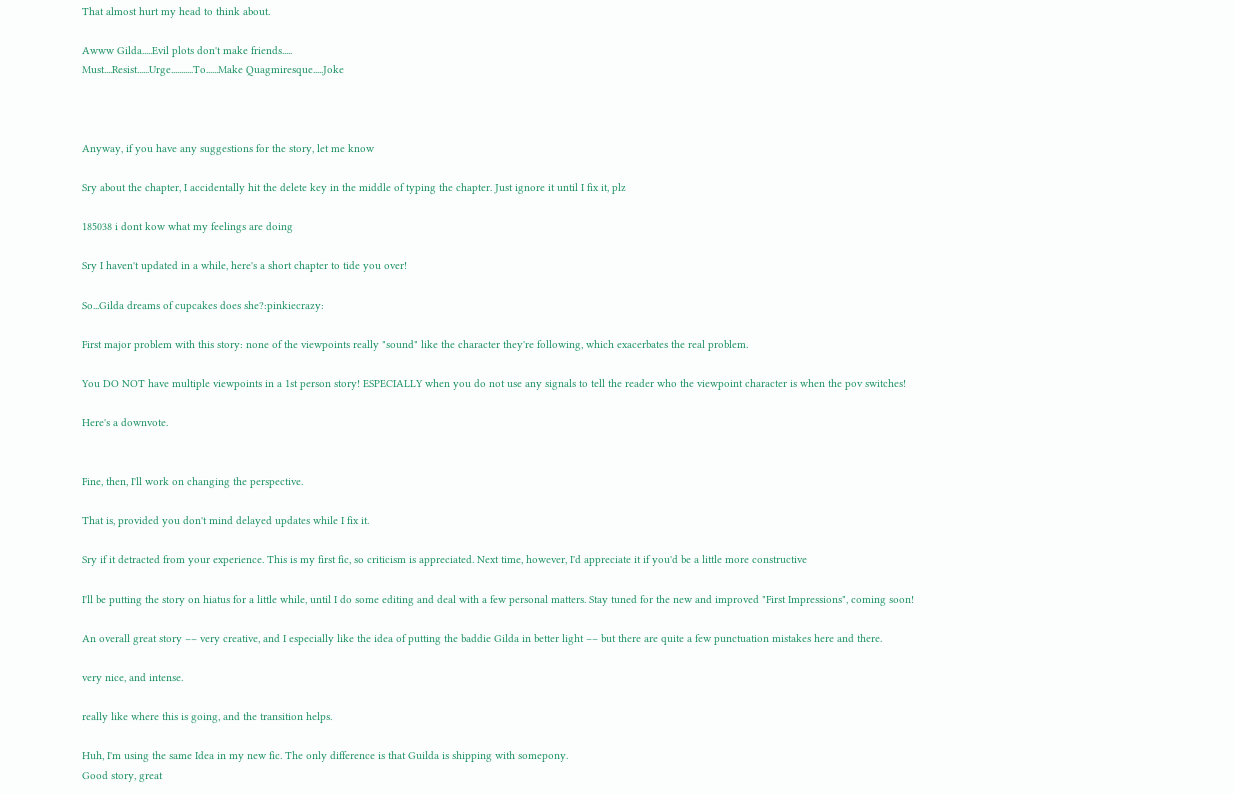That almost hurt my head to think about.

Awww Gilda.....Evil plots don't make friends.....
Must....Resist......Urge...........To......Make Quagmiresque.....Joke



Anyway, if you have any suggestions for the story, let me know

Sry about the chapter, I accidentally hit the delete key in the middle of typing the chapter. Just ignore it until I fix it, plz

185038 i dont kow what my feelings are doing

Sry I haven't updated in a while, here's a short chapter to tide you over!

So...Gilda dreams of cupcakes does she?:pinkiecrazy:

First major problem with this story: none of the viewpoints really "sound" like the character they're following, which exacerbates the real problem.

You DO NOT have multiple viewpoints in a 1st person story! ESPECIALLY when you do not use any signals to tell the reader who the viewpoint character is when the pov switches!

Here's a downvote.


Fine, then, I'll work on changing the perspective.

That is, provided you don't mind delayed updates while I fix it.

Sry if it detracted from your experience. This is my first fic, so criticism is appreciated. Next time, however, I'd appreciate it if you'd be a little more constructive

I'll be putting the story on hiatus for a little while, until I do some editing and deal with a few personal matters. Stay tuned for the new and improved "First Impressions", coming soon!

An overall great story –– very creative, and I especially like the idea of putting the baddie Gilda in better light –– but there are quite a few punctuation mistakes here and there.

very nice, and intense.

really like where this is going, and the transition helps.

Huh, I'm using the same Idea in my new fic. The only difference is that Guilda is shipping with somepony.
Good story, great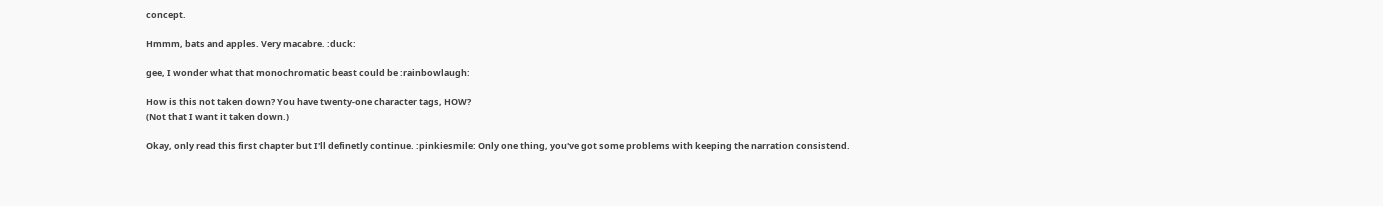concept.

Hmmm, bats and apples. Very macabre. :duck:

gee, I wonder what that monochromatic beast could be :rainbowlaugh:

How is this not taken down? You have twenty-one character tags, HOW?
(Not that I want it taken down.)

Okay, only read this first chapter but I'll definetly continue. :pinkiesmile: Only one thing, you've got some problems with keeping the narration consistend.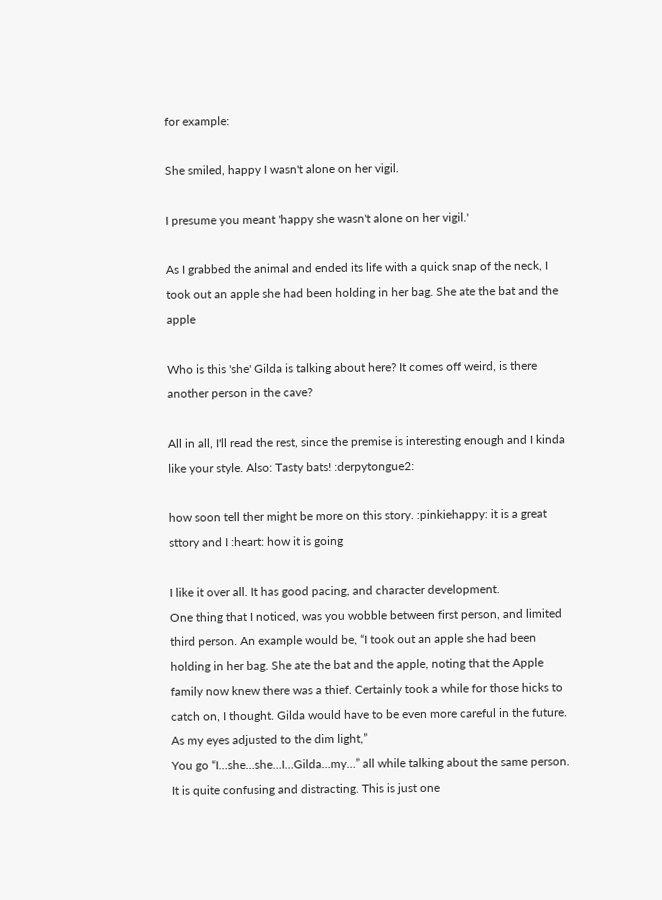for example:

She smiled, happy I wasn't alone on her vigil.

I presume you meant 'happy she wasn't alone on her vigil.'

As I grabbed the animal and ended its life with a quick snap of the neck, I took out an apple she had been holding in her bag. She ate the bat and the apple

Who is this 'she' Gilda is talking about here? It comes off weird, is there another person in the cave?

All in all, I'll read the rest, since the premise is interesting enough and I kinda like your style. Also: Tasty bats! :derpytongue2:

how soon tell ther might be more on this story. :pinkiehappy: it is a great sttory and I :heart: how it is going

I like it over all. It has good pacing, and character development.
One thing that I noticed, was you wobble between first person, and limited third person. An example would be, “I took out an apple she had been holding in her bag. She ate the bat and the apple, noting that the Apple family now knew there was a thief. Certainly took a while for those hicks to catch on, I thought. Gilda would have to be even more careful in the future. As my eyes adjusted to the dim light,”
You go “I…she…she…I…Gilda…my…” all while talking about the same person. It is quite confusing and distracting. This is just one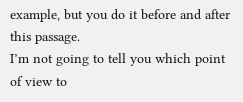example, but you do it before and after this passage.
I’m not going to tell you which point of view to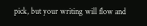pick, but your writing will flow and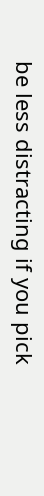be less distracting if you pick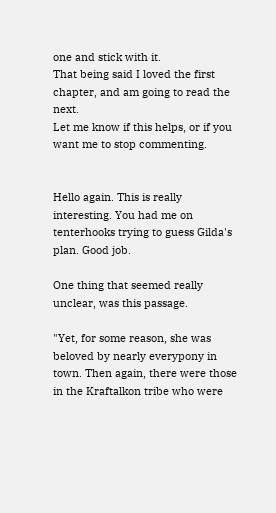one and stick with it.
That being said I loved the first chapter, and am going to read the next.
Let me know if this helps, or if you want me to stop commenting.


Hello again. This is really interesting. You had me on tenterhooks trying to guess Gilda's plan. Good job.

One thing that seemed really unclear, was this passage.

"Yet, for some reason, she was beloved by nearly everypony in town. Then again, there were those in the Kraftalkon tribe who were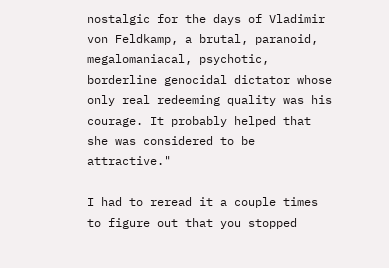nostalgic for the days of Vladimir von Feldkamp, a brutal, paranoid, megalomaniacal, psychotic, borderline genocidal dictator whose only real redeeming quality was his courage. It probably helped that she was considered to be attractive."

I had to reread it a couple times to figure out that you stopped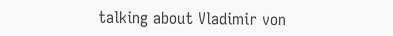talking about Vladimir von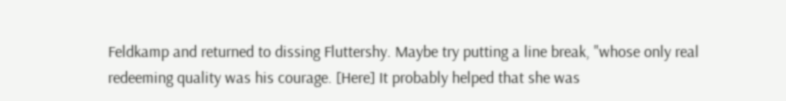Feldkamp and returned to dissing Fluttershy. Maybe try putting a line break, "whose only real redeeming quality was his courage. [Here] It probably helped that she was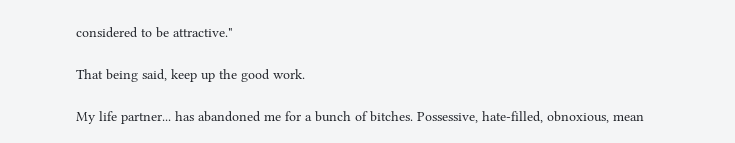considered to be attractive."

That being said, keep up the good work.

My life partner... has abandoned me for a bunch of bitches. Possessive, hate-filled, obnoxious, mean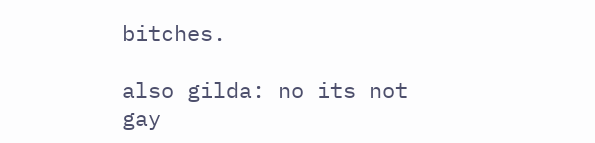bitches.

also gilda: no its not gay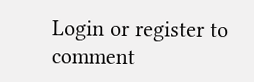Login or register to comment